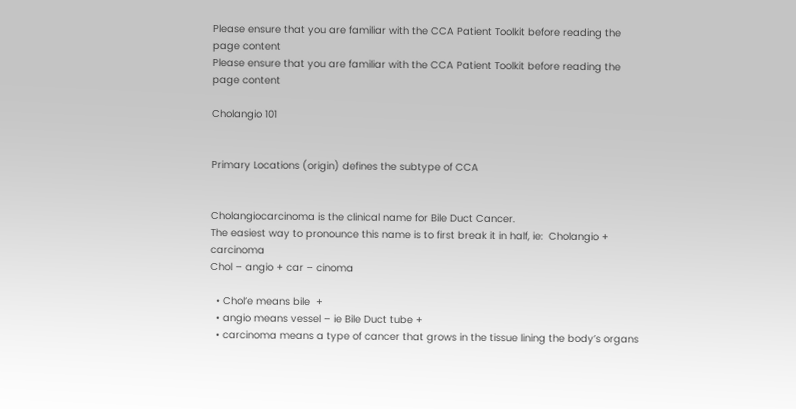Please ensure that you are familiar with the CCA Patient Toolkit before reading the page content
Please ensure that you are familiar with the CCA Patient Toolkit before reading the page content

Cholangio 101


Primary Locations (origin) defines the subtype of CCA


Cholangiocarcinoma is the clinical name for Bile Duct Cancer.
The easiest way to pronounce this name is to first break it in half, ie:  Cholangio + carcinoma
Chol – angio + car – cinoma

  • Chol’e means bile  +
  • angio means vessel – ie Bile Duct tube +
  • carcinoma means a type of cancer that grows in the tissue lining the body’s organs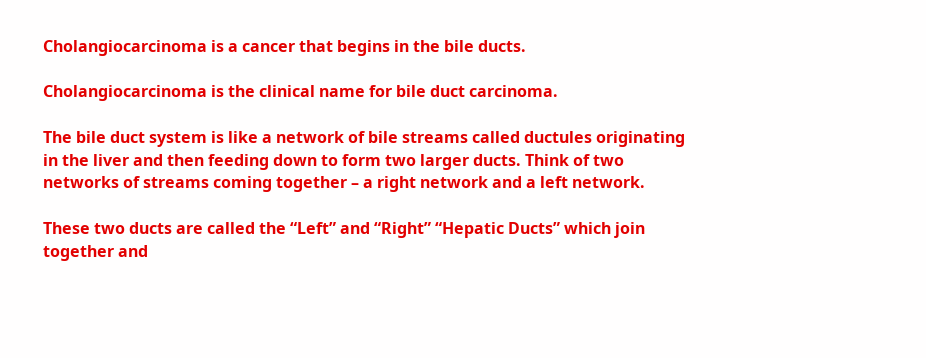Cholangiocarcinoma is a cancer that begins in the bile ducts.

Cholangiocarcinoma is the clinical name for bile duct carcinoma.

The bile duct system is like a network of bile streams called ductules originating in the liver and then feeding down to form two larger ducts. Think of two networks of streams coming together – a right network and a left network.

These two ducts are called the “Left” and “Right” “Hepatic Ducts” which join together and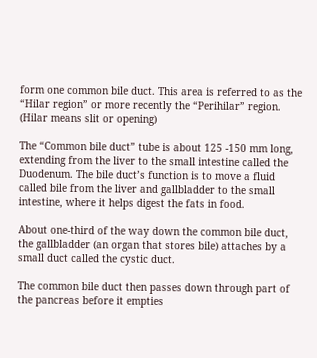form one common bile duct. This area is referred to as the “Hilar region” or more recently the “Perihilar” region. (Hilar means slit or opening)

The “Common bile duct” tube is about 125 -150 mm long, extending from the liver to the small intestine called the Duodenum. The bile duct’s function is to move a fluid called bile from the liver and gallbladder to the small intestine, where it helps digest the fats in food.

About one-third of the way down the common bile duct, the gallbladder (an organ that stores bile) attaches by a small duct called the cystic duct.

The common bile duct then passes down through part of the pancreas before it empties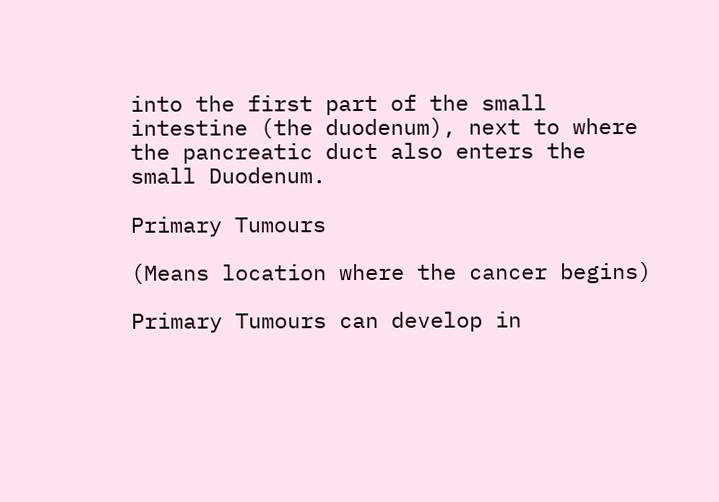into the first part of the small intestine (the duodenum), next to where the pancreatic duct also enters the small Duodenum.

Primary Tumours

(Means location where the cancer begins)

Primary Tumours can develop in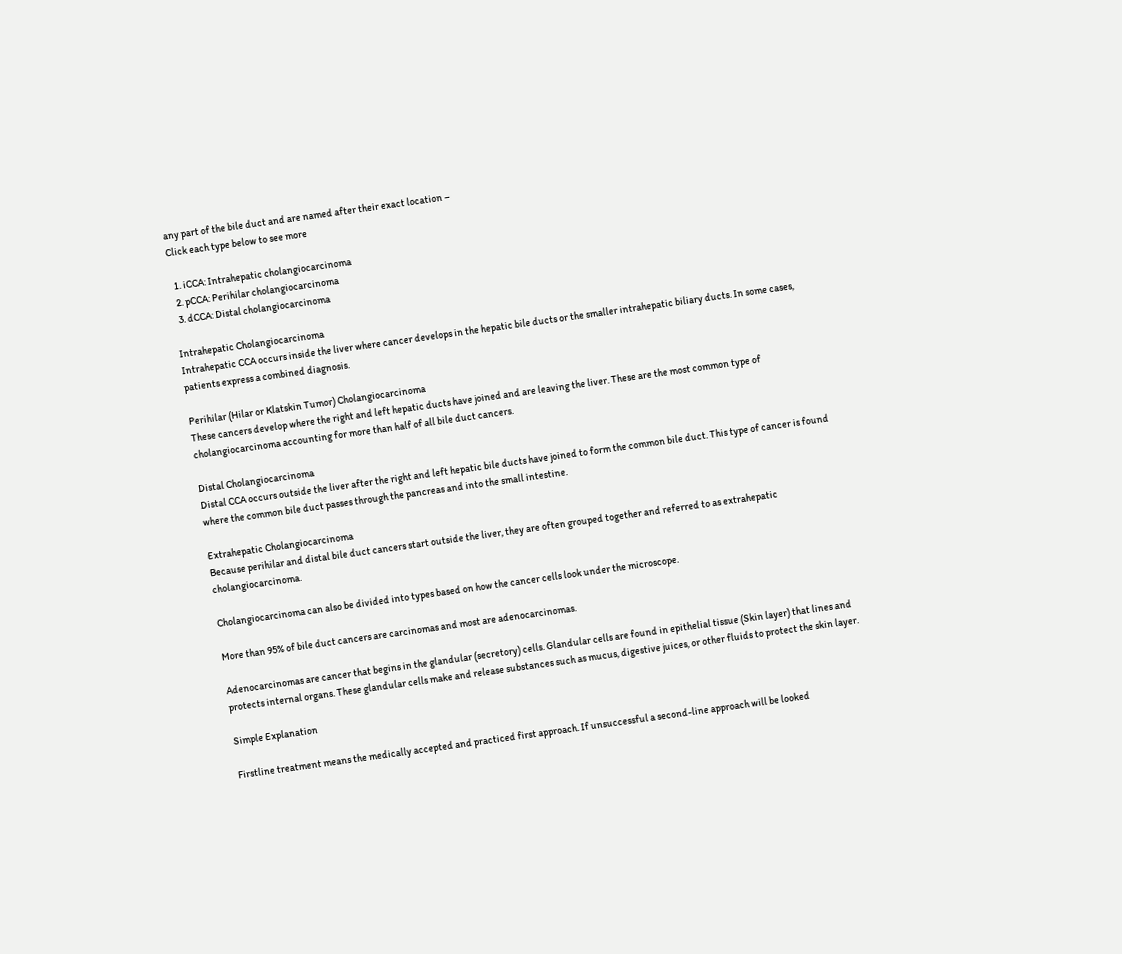any part of the bile duct and are named after their exact location –
Click each type below to see more

  1. iCCA: Intrahepatic cholangiocarcinoma
  2. pCCA: Perihilar cholangiocarcinoma
  3. dCCA: Distal cholangiocarcinoma

Intrahepatic Cholangiocarcinoma
Intrahepatic CCA occurs inside the liver where cancer develops in the hepatic bile ducts or the smaller intrahepatic biliary ducts. In some cases, patients express a combined diagnosis.

Perihilar (Hilar or Klatskin Tumor) Cholangiocarcinoma
These cancers develop where the right and left hepatic ducts have joined and are leaving the liver. These are the most common type of cholangiocarcinoma accounting for more than half of all bile duct cancers.

Distal Cholangiocarcinoma
Distal CCA occurs outside the liver after the right and left hepatic bile ducts have joined to form the common bile duct. This type of cancer is found where the common bile duct passes through the pancreas and into the small intestine.

Extrahepatic Cholangiocarcinoma
Because perihilar and distal bile duct cancers start outside the liver, they are often grouped together and referred to as extrahepatic cholangiocarcinoma.

Cholangiocarcinoma can also be divided into types based on how the cancer cells look under the microscope.

More than 95% of bile duct cancers are carcinomas and most are adenocarcinomas.

Adenocarcinomas are cancer that begins in the glandular (secretory) cells. Glandular cells are found in epithelial tissue (Skin layer) that lines and protects internal organs. These glandular cells make and release substances such as mucus, digestive juices, or other fluids to protect the skin layer.

Simple Explanation

Firstline treatment means the medically accepted and practiced first approach. If unsuccessful a second-line approach will be looked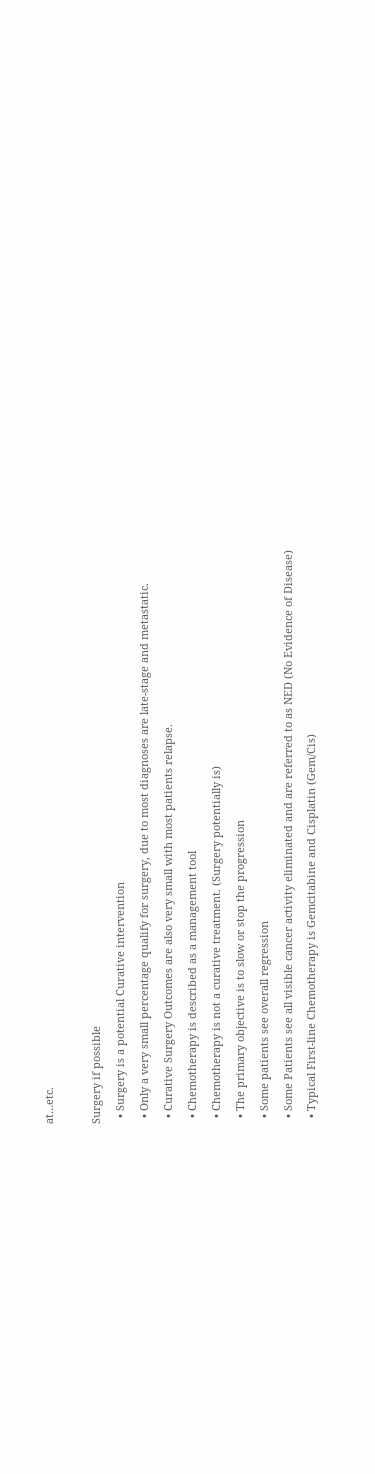at…etc.

Surgery if possible
  • Surgery is a potential Curative intervention
  • Only a very small percentage qualify for surgery, due to most diagnoses are late-stage and metastatic.
  • Curative Surgery Outcomes are also very small with most patients relapse.
  • Chemotherapy is described as a management tool
  • Chemotherapy is not a curative treatment. (Surgery potentially is)
  • The primary objective is to slow or stop the progression
  • Some patients see overall regression
  • Some Patients see all visible cancer activity eliminated and are referred to as NED (No Evidence of Disease)
  • Typical First-line Chemotherapy is Gemcitabine and Cisplatin (Gem/Cis)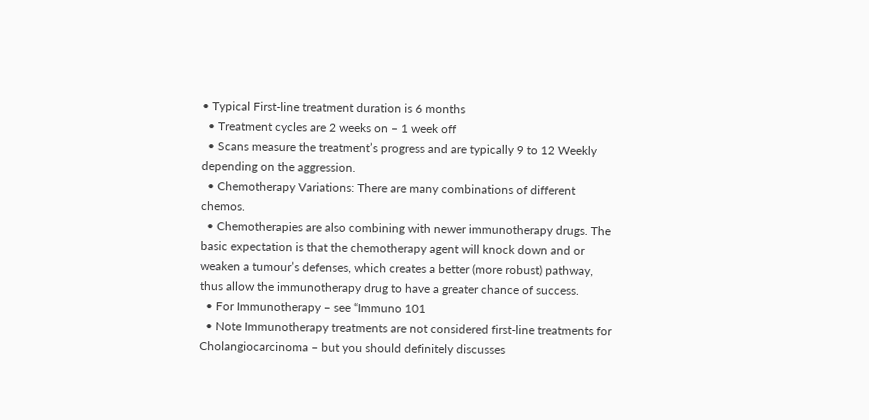• Typical First-line treatment duration is 6 months
  • Treatment cycles are 2 weeks on – 1 week off
  • Scans measure the treatment’s progress and are typically 9 to 12 Weekly depending on the aggression.
  • Chemotherapy Variations: There are many combinations of different chemos.
  • Chemotherapies are also combining with newer immunotherapy drugs. The basic expectation is that the chemotherapy agent will knock down and or weaken a tumour’s defenses, which creates a better (more robust) pathway, thus allow the immunotherapy drug to have a greater chance of success.
  • For Immunotherapy – see “Immuno 101
  • Note Immunotherapy treatments are not considered first-line treatments for Cholangiocarcinoma – but you should definitely discusses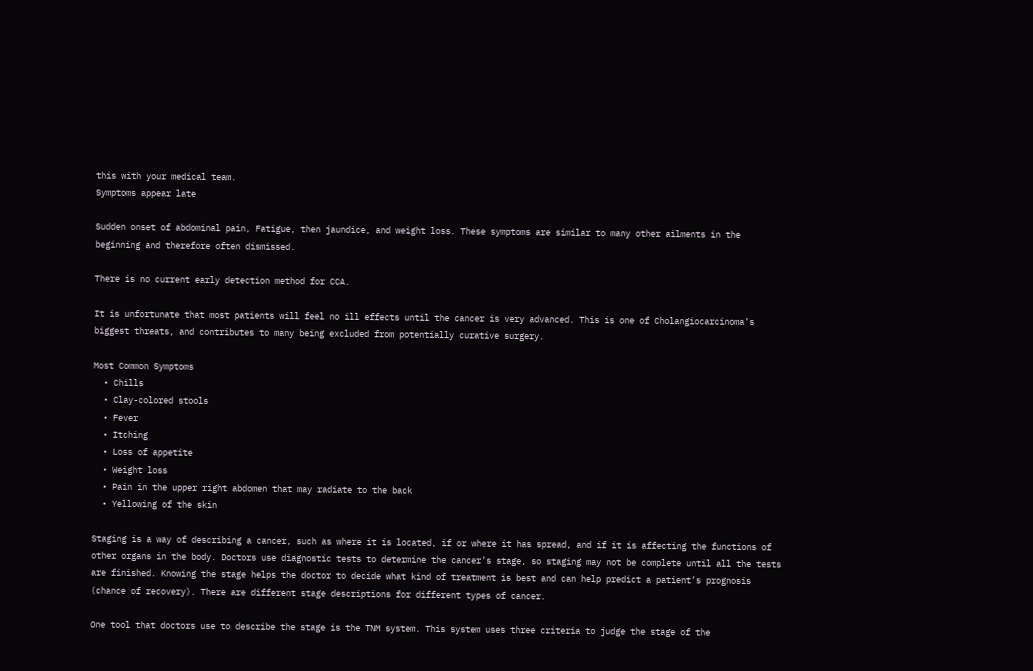this with your medical team.
Symptoms appear late

Sudden onset of abdominal pain, Fatigue, then jaundice, and weight loss. These symptoms are similar to many other ailments in the beginning and therefore often dismissed.

There is no current early detection method for CCA.

It is unfortunate that most patients will feel no ill effects until the cancer is very advanced. This is one of Cholangiocarcinoma’s biggest threats, and contributes to many being excluded from potentially curative surgery.

Most Common Symptoms
  • Chills
  • Clay-colored stools
  • Fever
  • Itching
  • Loss of appetite
  • Weight loss
  • Pain in the upper right abdomen that may radiate to the back
  • Yellowing of the skin

Staging is a way of describing a cancer, such as where it is located, if or where it has spread, and if it is affecting the functions of other organs in the body. Doctors use diagnostic tests to determine the cancer’s stage, so staging may not be complete until all the tests are finished. Knowing the stage helps the doctor to decide what kind of treatment is best and can help predict a patient’s prognosis (chance of recovery). There are different stage descriptions for different types of cancer.

One tool that doctors use to describe the stage is the TNM system. This system uses three criteria to judge the stage of the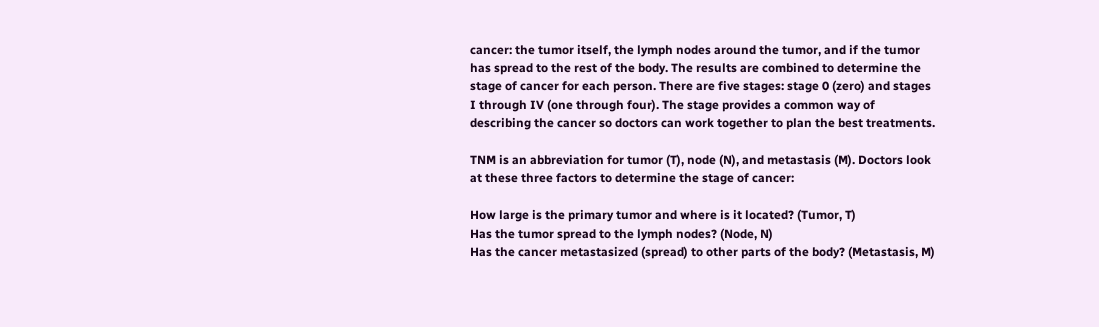cancer: the tumor itself, the lymph nodes around the tumor, and if the tumor has spread to the rest of the body. The results are combined to determine the stage of cancer for each person. There are five stages: stage 0 (zero) and stages I through IV (one through four). The stage provides a common way of describing the cancer so doctors can work together to plan the best treatments.

TNM is an abbreviation for tumor (T), node (N), and metastasis (M). Doctors look at these three factors to determine the stage of cancer:

How large is the primary tumor and where is it located? (Tumor, T)
Has the tumor spread to the lymph nodes? (Node, N)
Has the cancer metastasized (spread) to other parts of the body? (Metastasis, M)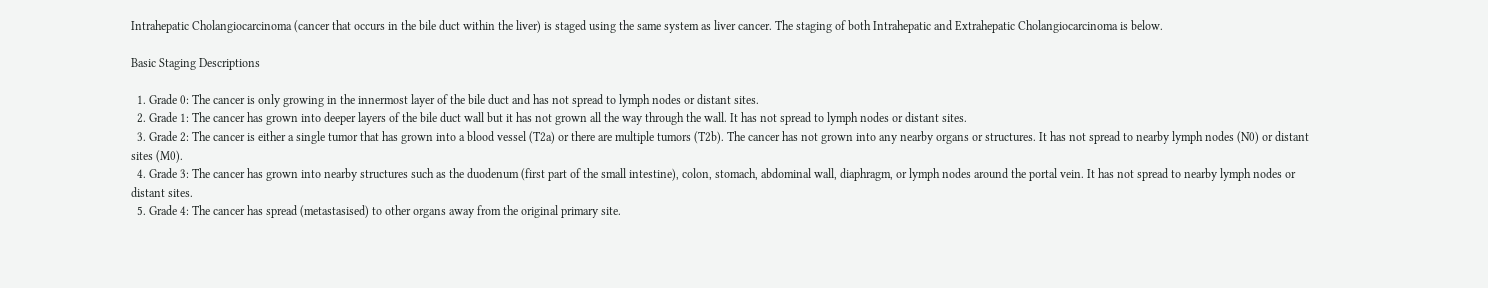Intrahepatic Cholangiocarcinoma (cancer that occurs in the bile duct within the liver) is staged using the same system as liver cancer. The staging of both Intrahepatic and Extrahepatic Cholangiocarcinoma is below.

Basic Staging Descriptions

  1. Grade 0: The cancer is only growing in the innermost layer of the bile duct and has not spread to lymph nodes or distant sites.
  2. Grade 1: The cancer has grown into deeper layers of the bile duct wall but it has not grown all the way through the wall. It has not spread to lymph nodes or distant sites.
  3. Grade 2: The cancer is either a single tumor that has grown into a blood vessel (T2a) or there are multiple tumors (T2b). The cancer has not grown into any nearby organs or structures. It has not spread to nearby lymph nodes (N0) or distant sites (M0).
  4. Grade 3: The cancer has grown into nearby structures such as the duodenum (first part of the small intestine), colon, stomach, abdominal wall, diaphragm, or lymph nodes around the portal vein. It has not spread to nearby lymph nodes or distant sites.
  5. Grade 4: The cancer has spread (metastasised) to other organs away from the original primary site.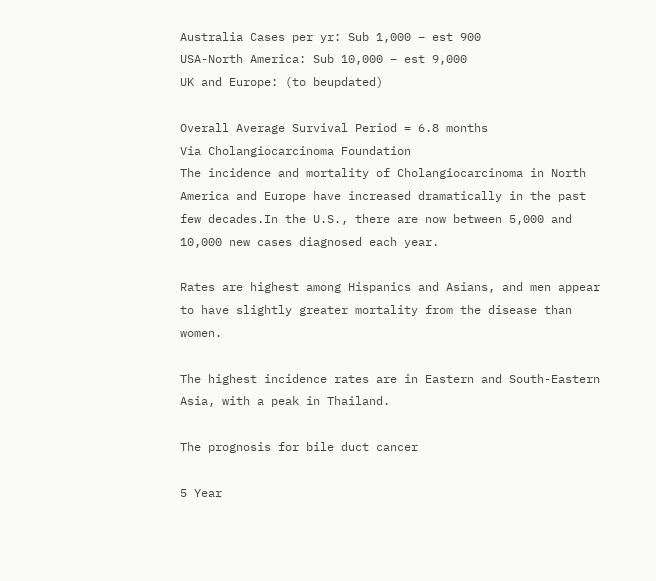Australia Cases per yr: Sub 1,000 – est 900
USA-North America: Sub 10,000 – est 9,000
UK and Europe: (to beupdated)

Overall Average Survival Period = 6.8 months
Via Cholangiocarcinoma Foundation
The incidence and mortality of Cholangiocarcinoma in North America and Europe have increased dramatically in the past few decades.In the U.S., there are now between 5,000 and 10,000 new cases diagnosed each year.

Rates are highest among Hispanics and Asians, and men appear to have slightly greater mortality from the disease than women.

The highest incidence rates are in Eastern and South-Eastern Asia, with a peak in Thailand.

The prognosis for bile duct cancer

5 Year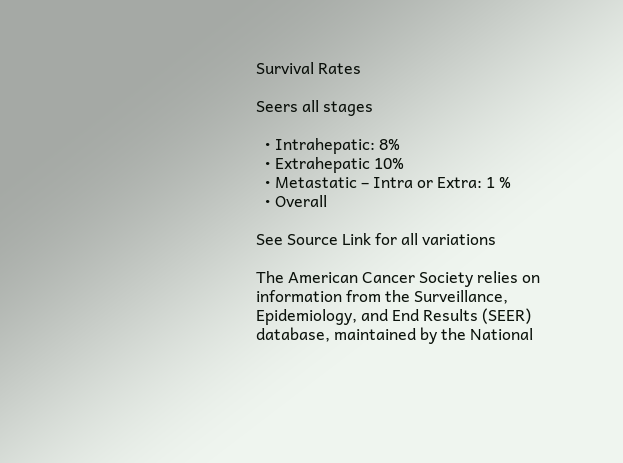Survival Rates

Seers all stages

  • Intrahepatic: 8%
  • Extrahepatic 10%
  • Metastatic – Intra or Extra: 1 %
  • Overall

See Source Link for all variations

The American Cancer Society relies on information from the Surveillance, Epidemiology, and End Results (SEER) database, maintained by the National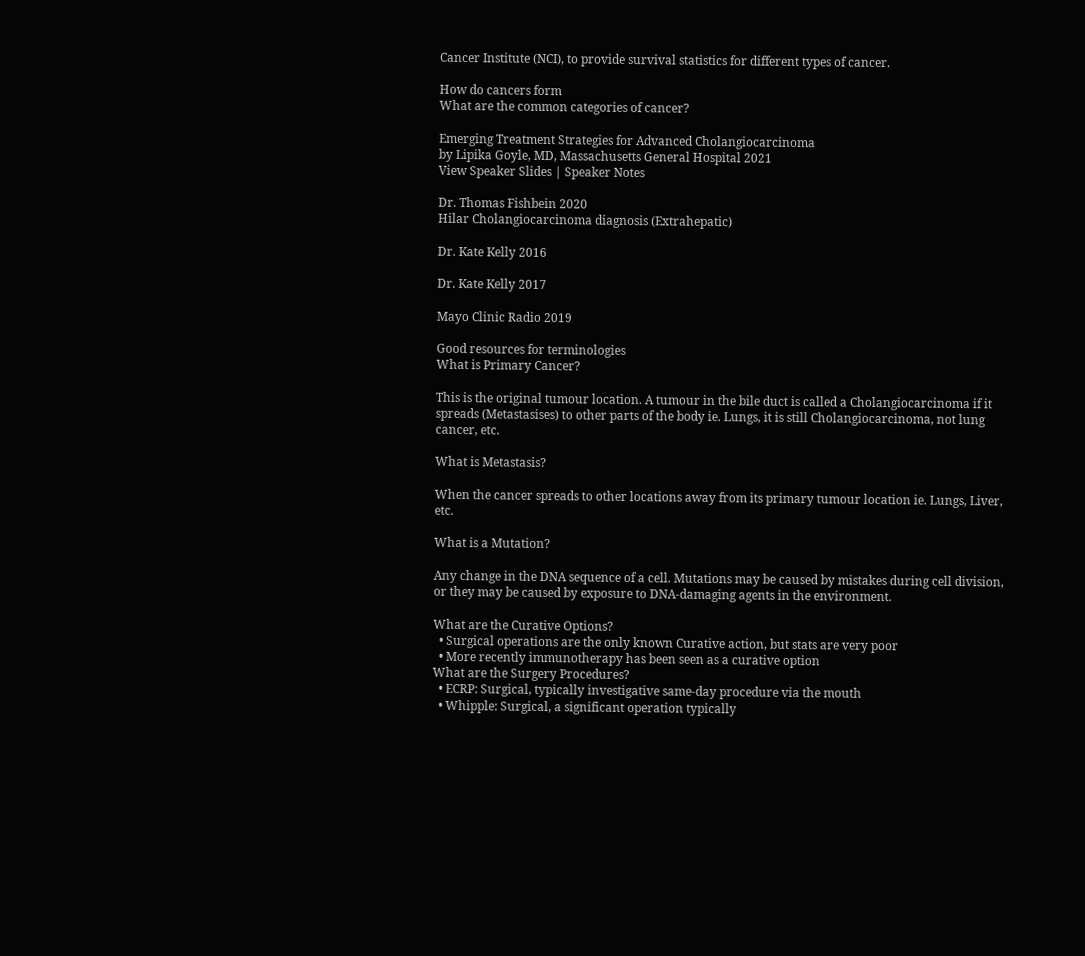Cancer Institute (NCI), to provide survival statistics for different types of cancer.

How do cancers form
What are the common categories of cancer?

Emerging Treatment Strategies for Advanced Cholangiocarcinoma
by Lipika Goyle, MD, Massachusetts General Hospital 2021
View Speaker Slides | Speaker Notes

Dr. Thomas Fishbein 2020
Hilar Cholangiocarcinoma diagnosis (Extrahepatic)

Dr. Kate Kelly 2016

Dr. Kate Kelly 2017

Mayo Clinic Radio 2019

Good resources for terminologies
What is Primary Cancer?

This is the original tumour location. A tumour in the bile duct is called a Cholangiocarcinoma if it spreads (Metastasises) to other parts of the body ie. Lungs, it is still Cholangiocarcinoma, not lung cancer, etc.

What is Metastasis?

When the cancer spreads to other locations away from its primary tumour location ie. Lungs, Liver, etc.

What is a Mutation?

Any change in the DNA sequence of a cell. Mutations may be caused by mistakes during cell division, or they may be caused by exposure to DNA-damaging agents in the environment.

What are the Curative Options?
  • Surgical operations are the only known Curative action, but stats are very poor
  • More recently immunotherapy has been seen as a curative option
What are the Surgery Procedures?
  • ECRP: Surgical, typically investigative same-day procedure via the mouth
  • Whipple: Surgical, a significant operation typically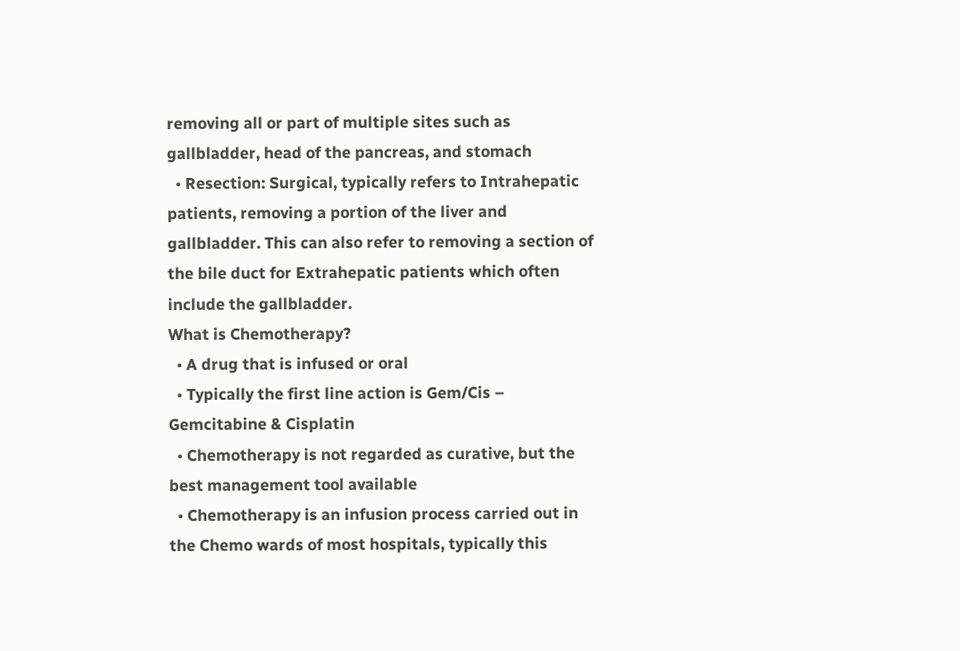removing all or part of multiple sites such as gallbladder, head of the pancreas, and stomach
  • Resection: Surgical, typically refers to Intrahepatic patients, removing a portion of the liver and gallbladder. This can also refer to removing a section of the bile duct for Extrahepatic patients which often include the gallbladder.
What is Chemotherapy?
  • A drug that is infused or oral
  • Typically the first line action is Gem/Cis – Gemcitabine & Cisplatin
  • Chemotherapy is not regarded as curative, but the best management tool available
  • Chemotherapy is an infusion process carried out in the Chemo wards of most hospitals, typically this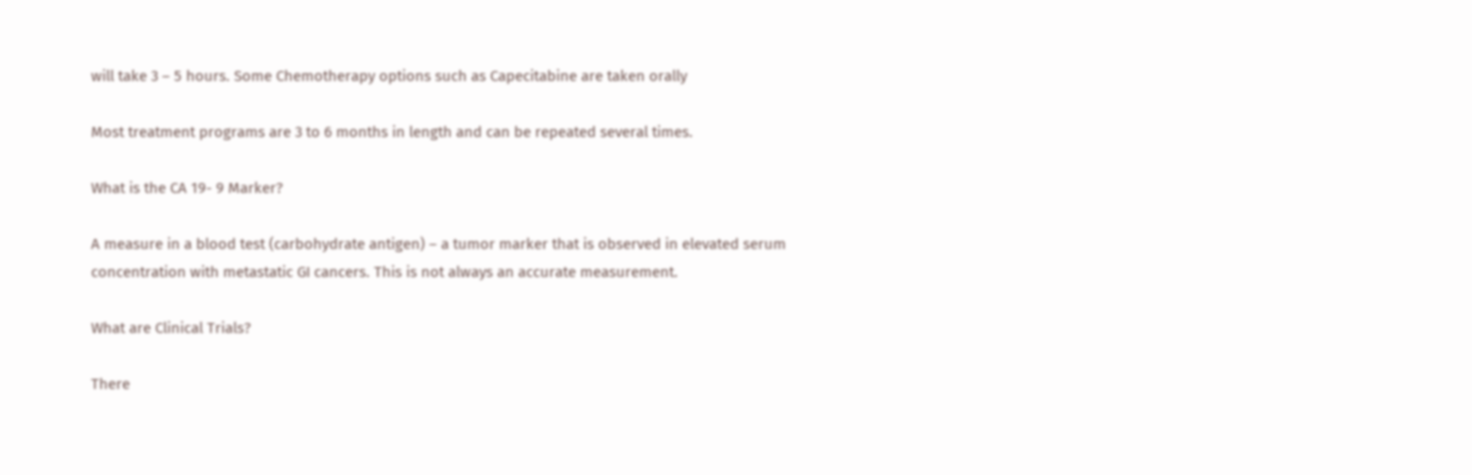will take 3 – 5 hours. Some Chemotherapy options such as Capecitabine are taken orally

Most treatment programs are 3 to 6 months in length and can be repeated several times.

What is the CA 19- 9 Marker?

A measure in a blood test (carbohydrate antigen) – a tumor marker that is observed in elevated serum concentration with metastatic GI cancers. This is not always an accurate measurement.

What are Clinical Trials?

There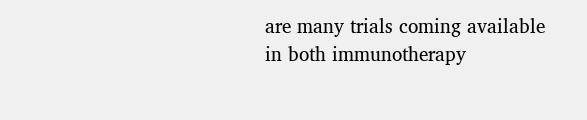are many trials coming available in both immunotherapy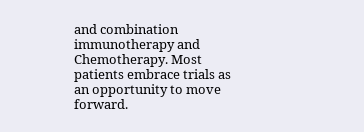and combination immunotherapy and Chemotherapy. Most patients embrace trials as an opportunity to move forward.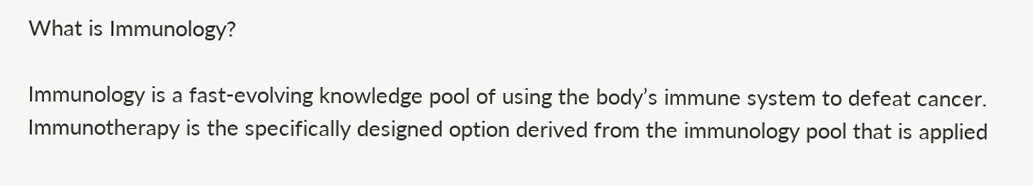What is Immunology?

Immunology is a fast-evolving knowledge pool of using the body’s immune system to defeat cancer. Immunotherapy is the specifically designed option derived from the immunology pool that is applied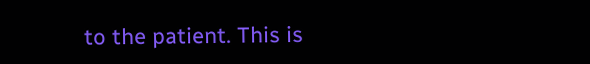to the patient. This is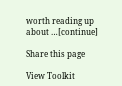worth reading up about …[continue]

Share this page

View Toolkit